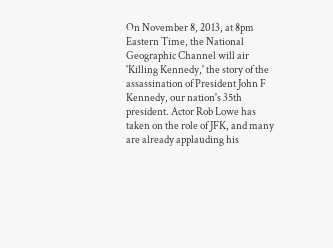On November 8, 2013, at 8pm Eastern Time, the National Geographic Channel will air 'Killing Kennedy,' the story of the assassination of President John F Kennedy, our nation's 35th president. Actor Rob Lowe has taken on the role of JFK, and many are already applauding his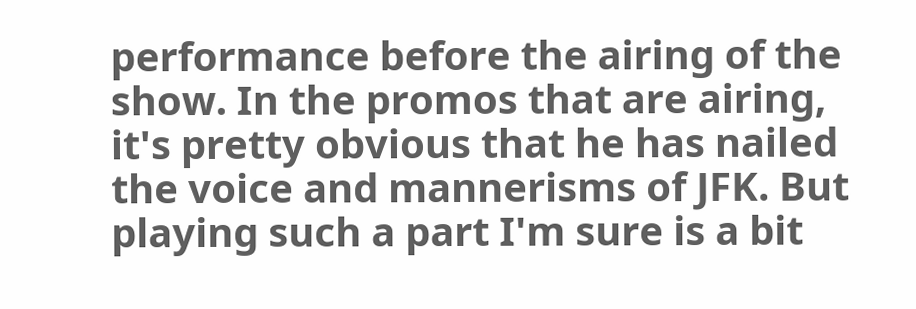performance before the airing of the show. In the promos that are airing, it's pretty obvious that he has nailed the voice and mannerisms of JFK. But playing such a part I'm sure is a bit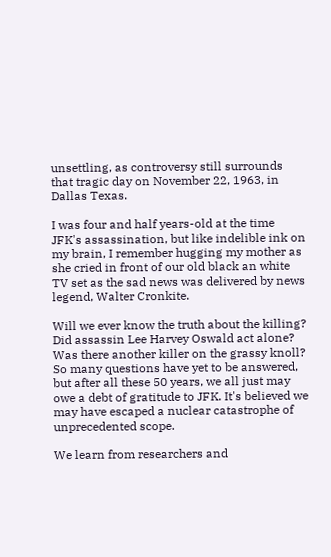unsettling, as controversy still surrounds that tragic day on November 22, 1963, in Dallas Texas.

I was four and half years-old at the time JFK's assassination, but like indelible ink on my brain, I remember hugging my mother as she cried in front of our old black an white TV set as the sad news was delivered by news legend, Walter Cronkite.

Will we ever know the truth about the killing? Did assassin Lee Harvey Oswald act alone? Was there another killer on the grassy knoll? So many questions have yet to be answered, but after all these 50 years, we all just may owe a debt of gratitude to JFK. It's believed we may have escaped a nuclear catastrophe of unprecedented scope.

We learn from researchers and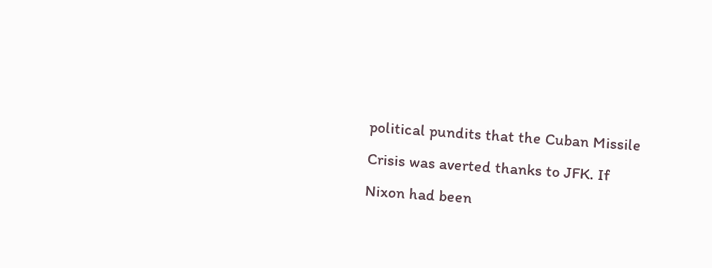political pundits that the Cuban Missile Crisis was averted thanks to JFK. If Nixon had been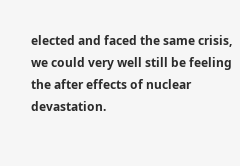elected and faced the same crisis, we could very well still be feeling the after effects of nuclear devastation.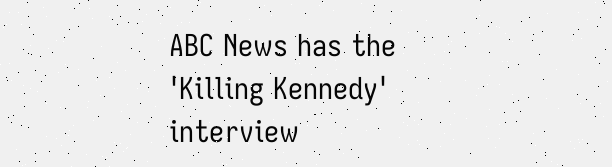ABC News has the 'Killing Kennedy' interview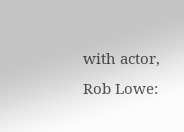with actor, Rob Lowe: